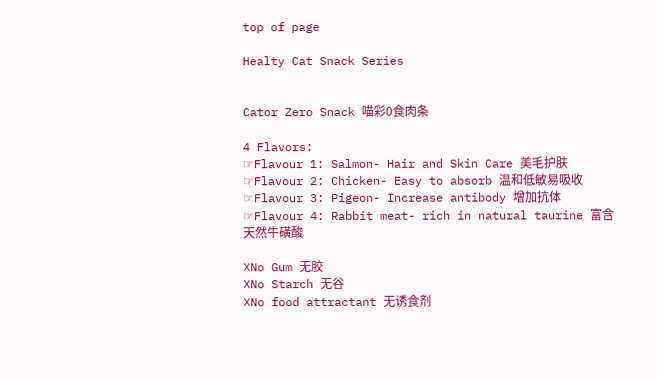top of page

Healty Cat Snack Series


Cator Zero Snack 喵彩0食肉条

4 Flavors:
☞Flavour 1: Salmon- Hair and Skin Care 美毛护肤
☞Flavour 2: Chicken- Easy to absorb 温和低敏易吸收
☞Flavour 3: Pigeon- Increase antibody 增加抗体
☞Flavour 4: Rabbit meat- rich in natural taurine 富含天然牛磺酸

❌No Gum 无胶
❌No Starch 无谷
❌No food attractant 无诱食剂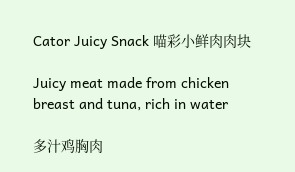Cator Juicy Snack 喵彩小鲜肉肉块

Juicy meat made from chicken breast and tuna, rich in water

多汁鸡胸肉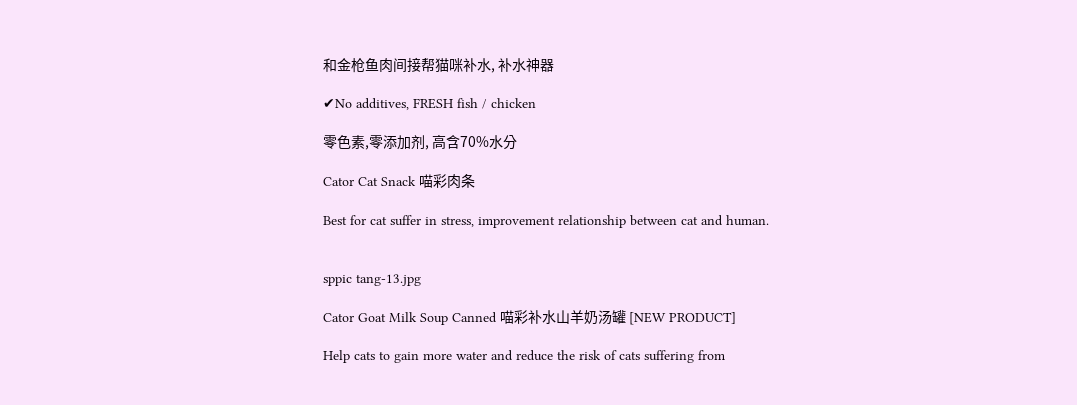和金枪鱼肉间接帮猫咪补水, 补水神器

✔No additives, FRESH fish / chicken

零色素,零添加剂, 高含70%水分

Cator Cat Snack 喵彩肉条

Best for cat suffer in stress, improvement relationship between cat and human.


sppic tang-13.jpg

Cator Goat Milk Soup Canned 喵彩补水山羊奶汤罐 [NEW PRODUCT]

Help cats to gain more water and reduce the risk of cats suffering from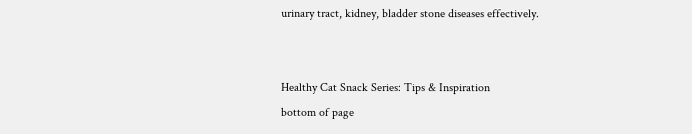urinary tract, kidney, bladder stone diseases effectively.


Healthy Cat Snack Series: Tips & Inspiration
bottom of page